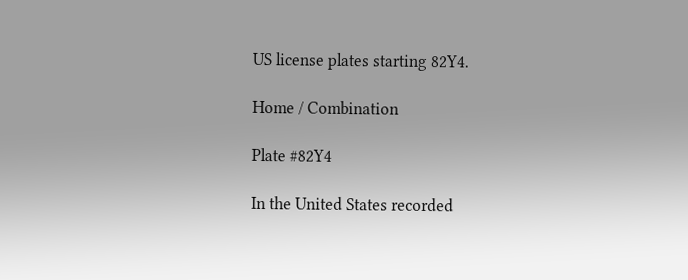US license plates starting 82Y4.

Home / Combination

Plate #82Y4

In the United States recorded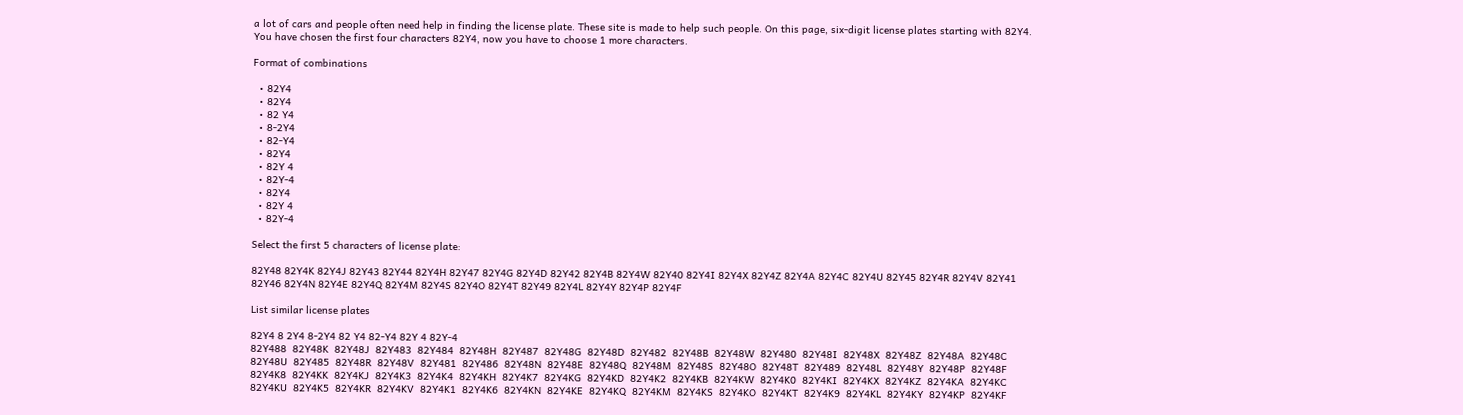a lot of cars and people often need help in finding the license plate. These site is made to help such people. On this page, six-digit license plates starting with 82Y4. You have chosen the first four characters 82Y4, now you have to choose 1 more characters.

Format of combinations

  • 82Y4
  • 82Y4
  • 82 Y4
  • 8-2Y4
  • 82-Y4
  • 82Y4
  • 82Y 4
  • 82Y-4
  • 82Y4
  • 82Y 4
  • 82Y-4

Select the first 5 characters of license plate:

82Y48 82Y4K 82Y4J 82Y43 82Y44 82Y4H 82Y47 82Y4G 82Y4D 82Y42 82Y4B 82Y4W 82Y40 82Y4I 82Y4X 82Y4Z 82Y4A 82Y4C 82Y4U 82Y45 82Y4R 82Y4V 82Y41 82Y46 82Y4N 82Y4E 82Y4Q 82Y4M 82Y4S 82Y4O 82Y4T 82Y49 82Y4L 82Y4Y 82Y4P 82Y4F

List similar license plates

82Y4 8 2Y4 8-2Y4 82 Y4 82-Y4 82Y 4 82Y-4
82Y488  82Y48K  82Y48J  82Y483  82Y484  82Y48H  82Y487  82Y48G  82Y48D  82Y482  82Y48B  82Y48W  82Y480  82Y48I  82Y48X  82Y48Z  82Y48A  82Y48C  82Y48U  82Y485  82Y48R  82Y48V  82Y481  82Y486  82Y48N  82Y48E  82Y48Q  82Y48M  82Y48S  82Y48O  82Y48T  82Y489  82Y48L  82Y48Y  82Y48P  82Y48F
82Y4K8  82Y4KK  82Y4KJ  82Y4K3  82Y4K4  82Y4KH  82Y4K7  82Y4KG  82Y4KD  82Y4K2  82Y4KB  82Y4KW  82Y4K0  82Y4KI  82Y4KX  82Y4KZ  82Y4KA  82Y4KC  82Y4KU  82Y4K5  82Y4KR  82Y4KV  82Y4K1  82Y4K6  82Y4KN  82Y4KE  82Y4KQ  82Y4KM  82Y4KS  82Y4KO  82Y4KT  82Y4K9  82Y4KL  82Y4KY  82Y4KP  82Y4KF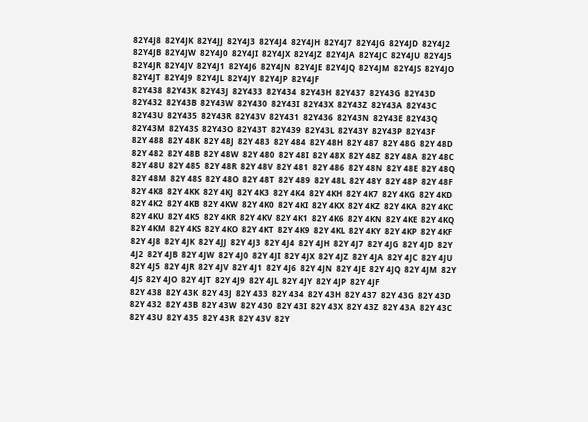82Y4J8  82Y4JK  82Y4JJ  82Y4J3  82Y4J4  82Y4JH  82Y4J7  82Y4JG  82Y4JD  82Y4J2  82Y4JB  82Y4JW  82Y4J0  82Y4JI  82Y4JX  82Y4JZ  82Y4JA  82Y4JC  82Y4JU  82Y4J5  82Y4JR  82Y4JV  82Y4J1  82Y4J6  82Y4JN  82Y4JE  82Y4JQ  82Y4JM  82Y4JS  82Y4JO  82Y4JT  82Y4J9  82Y4JL  82Y4JY  82Y4JP  82Y4JF
82Y438  82Y43K  82Y43J  82Y433  82Y434  82Y43H  82Y437  82Y43G  82Y43D  82Y432  82Y43B  82Y43W  82Y430  82Y43I  82Y43X  82Y43Z  82Y43A  82Y43C  82Y43U  82Y435  82Y43R  82Y43V  82Y431  82Y436  82Y43N  82Y43E  82Y43Q  82Y43M  82Y43S  82Y43O  82Y43T  82Y439  82Y43L  82Y43Y  82Y43P  82Y43F
82Y 488  82Y 48K  82Y 48J  82Y 483  82Y 484  82Y 48H  82Y 487  82Y 48G  82Y 48D  82Y 482  82Y 48B  82Y 48W  82Y 480  82Y 48I  82Y 48X  82Y 48Z  82Y 48A  82Y 48C  82Y 48U  82Y 485  82Y 48R  82Y 48V  82Y 481  82Y 486  82Y 48N  82Y 48E  82Y 48Q  82Y 48M  82Y 48S  82Y 48O  82Y 48T  82Y 489  82Y 48L  82Y 48Y  82Y 48P  82Y 48F
82Y 4K8  82Y 4KK  82Y 4KJ  82Y 4K3  82Y 4K4  82Y 4KH  82Y 4K7  82Y 4KG  82Y 4KD  82Y 4K2  82Y 4KB  82Y 4KW  82Y 4K0  82Y 4KI  82Y 4KX  82Y 4KZ  82Y 4KA  82Y 4KC  82Y 4KU  82Y 4K5  82Y 4KR  82Y 4KV  82Y 4K1  82Y 4K6  82Y 4KN  82Y 4KE  82Y 4KQ  82Y 4KM  82Y 4KS  82Y 4KO  82Y 4KT  82Y 4K9  82Y 4KL  82Y 4KY  82Y 4KP  82Y 4KF
82Y 4J8  82Y 4JK  82Y 4JJ  82Y 4J3  82Y 4J4  82Y 4JH  82Y 4J7  82Y 4JG  82Y 4JD  82Y 4J2  82Y 4JB  82Y 4JW  82Y 4J0  82Y 4JI  82Y 4JX  82Y 4JZ  82Y 4JA  82Y 4JC  82Y 4JU  82Y 4J5  82Y 4JR  82Y 4JV  82Y 4J1  82Y 4J6  82Y 4JN  82Y 4JE  82Y 4JQ  82Y 4JM  82Y 4JS  82Y 4JO  82Y 4JT  82Y 4J9  82Y 4JL  82Y 4JY  82Y 4JP  82Y 4JF
82Y 438  82Y 43K  82Y 43J  82Y 433  82Y 434  82Y 43H  82Y 437  82Y 43G  82Y 43D  82Y 432  82Y 43B  82Y 43W  82Y 430  82Y 43I  82Y 43X  82Y 43Z  82Y 43A  82Y 43C  82Y 43U  82Y 435  82Y 43R  82Y 43V  82Y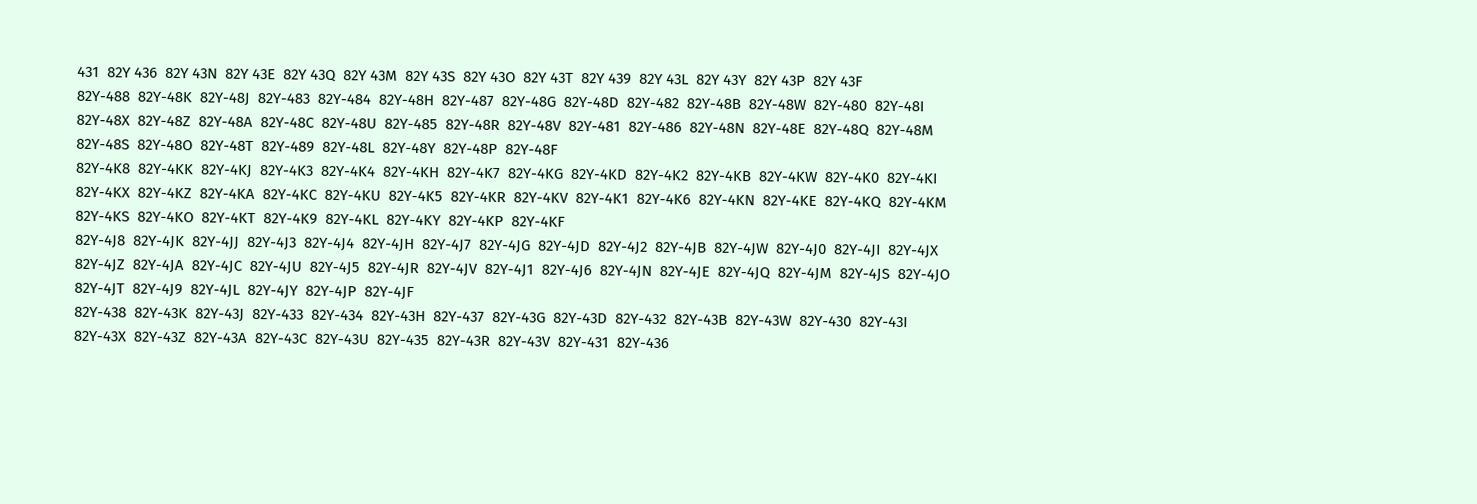431  82Y 436  82Y 43N  82Y 43E  82Y 43Q  82Y 43M  82Y 43S  82Y 43O  82Y 43T  82Y 439  82Y 43L  82Y 43Y  82Y 43P  82Y 43F
82Y-488  82Y-48K  82Y-48J  82Y-483  82Y-484  82Y-48H  82Y-487  82Y-48G  82Y-48D  82Y-482  82Y-48B  82Y-48W  82Y-480  82Y-48I  82Y-48X  82Y-48Z  82Y-48A  82Y-48C  82Y-48U  82Y-485  82Y-48R  82Y-48V  82Y-481  82Y-486  82Y-48N  82Y-48E  82Y-48Q  82Y-48M  82Y-48S  82Y-48O  82Y-48T  82Y-489  82Y-48L  82Y-48Y  82Y-48P  82Y-48F
82Y-4K8  82Y-4KK  82Y-4KJ  82Y-4K3  82Y-4K4  82Y-4KH  82Y-4K7  82Y-4KG  82Y-4KD  82Y-4K2  82Y-4KB  82Y-4KW  82Y-4K0  82Y-4KI  82Y-4KX  82Y-4KZ  82Y-4KA  82Y-4KC  82Y-4KU  82Y-4K5  82Y-4KR  82Y-4KV  82Y-4K1  82Y-4K6  82Y-4KN  82Y-4KE  82Y-4KQ  82Y-4KM  82Y-4KS  82Y-4KO  82Y-4KT  82Y-4K9  82Y-4KL  82Y-4KY  82Y-4KP  82Y-4KF
82Y-4J8  82Y-4JK  82Y-4JJ  82Y-4J3  82Y-4J4  82Y-4JH  82Y-4J7  82Y-4JG  82Y-4JD  82Y-4J2  82Y-4JB  82Y-4JW  82Y-4J0  82Y-4JI  82Y-4JX  82Y-4JZ  82Y-4JA  82Y-4JC  82Y-4JU  82Y-4J5  82Y-4JR  82Y-4JV  82Y-4J1  82Y-4J6  82Y-4JN  82Y-4JE  82Y-4JQ  82Y-4JM  82Y-4JS  82Y-4JO  82Y-4JT  82Y-4J9  82Y-4JL  82Y-4JY  82Y-4JP  82Y-4JF
82Y-438  82Y-43K  82Y-43J  82Y-433  82Y-434  82Y-43H  82Y-437  82Y-43G  82Y-43D  82Y-432  82Y-43B  82Y-43W  82Y-430  82Y-43I  82Y-43X  82Y-43Z  82Y-43A  82Y-43C  82Y-43U  82Y-435  82Y-43R  82Y-43V  82Y-431  82Y-436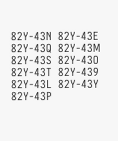82Y-43N  82Y-43E  82Y-43Q  82Y-43M  82Y-43S  82Y-43O  82Y-43T  82Y-439  82Y-43L  82Y-43Y  82Y-43P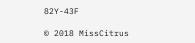82Y-43F

© 2018 MissCitrus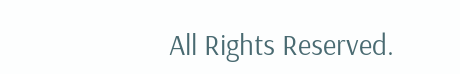All Rights Reserved.